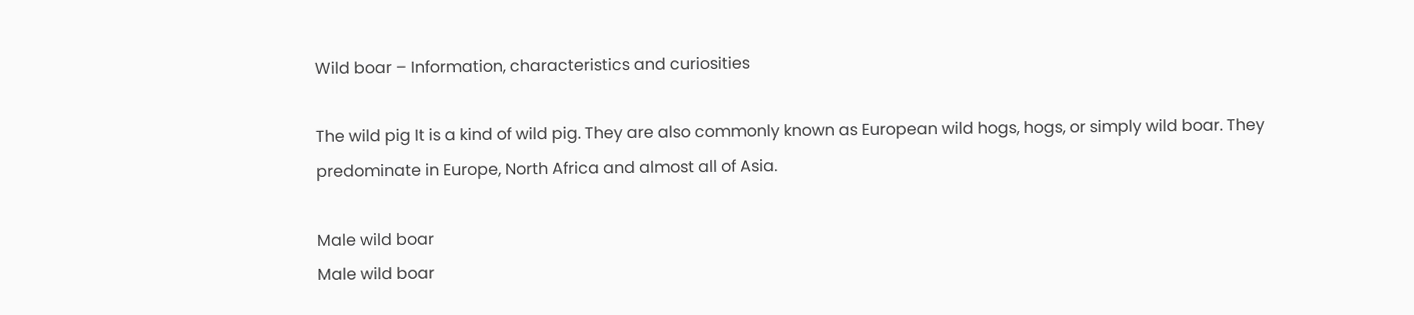Wild boar – Information, characteristics and curiosities

The wild pig It is a kind of wild pig. They are also commonly known as European wild hogs, hogs, or simply wild boar. They predominate in Europe, North Africa and almost all of Asia.

Male wild boar
Male wild boar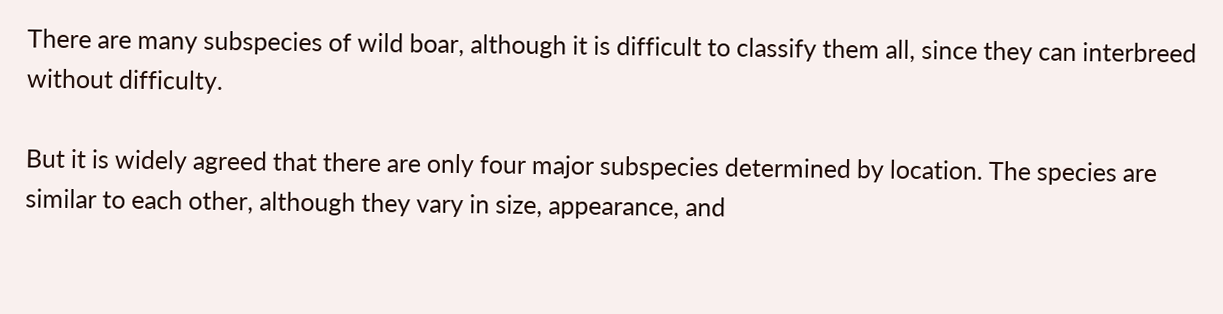There are many subspecies of wild boar, although it is difficult to classify them all, since they can interbreed without difficulty.

But it is widely agreed that there are only four major subspecies determined by location. The species are similar to each other, although they vary in size, appearance, and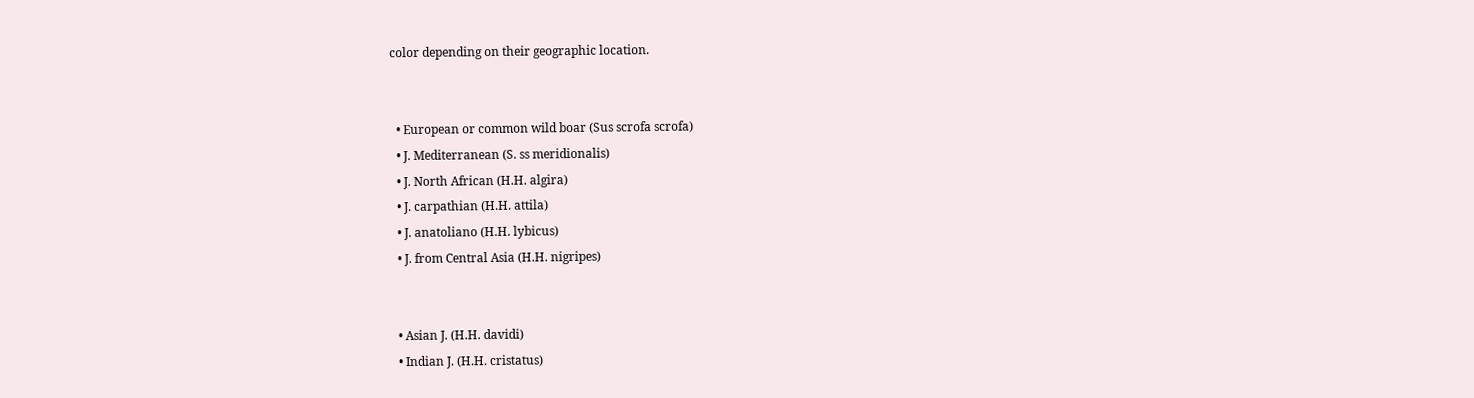color depending on their geographic location.


  • European or common wild boar (Sus scrofa scrofa)
  • J. Mediterranean (S. ss meridionalis)
  • J. North African (H.H. algira)
  • J. carpathian (H.H. attila)
  • J. anatoliano (H.H. lybicus)
  • J. from Central Asia (H.H. nigripes)


  • Asian J. (H.H. davidi)
  • Indian J. (H.H. cristatus)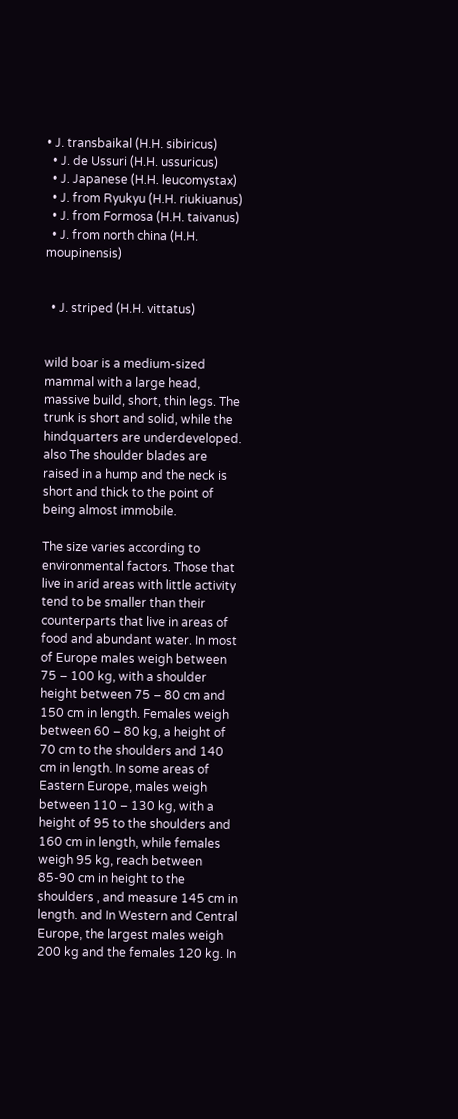• J. transbaikal (H.H. sibiricus)
  • J. de Ussuri (H.H. ussuricus)
  • J. Japanese (H.H. leucomystax)
  • J. from Ryukyu (H.H. riukiuanus)
  • J. from Formosa (H.H. taivanus)
  • J. from north china (H.H. moupinensis)


  • J. striped (H.H. vittatus)


wild boar is a medium-sized mammal with a large head, massive build, short, thin legs. The trunk is short and solid, while the hindquarters are underdeveloped. also The shoulder blades are raised in a hump and the neck is short and thick to the point of being almost immobile.

The size varies according to environmental factors. Those that live in arid areas with little activity tend to be smaller than their counterparts that live in areas of food and abundant water. In most of Europe males weigh between 75 – 100 kg, with a shoulder height between 75 – 80 cm and 150 cm in length. Females weigh between 60 – 80 kg, a height of 70 cm to the shoulders and 140 cm in length. In some areas of Eastern Europe, males weigh between 110 – 130 kg, with a height of 95 to the shoulders and 160 cm in length, while females weigh 95 kg, reach between 85-90 cm in height to the shoulders , and measure 145 cm in length. and In Western and Central Europe, the largest males weigh 200 kg and the females 120 kg. In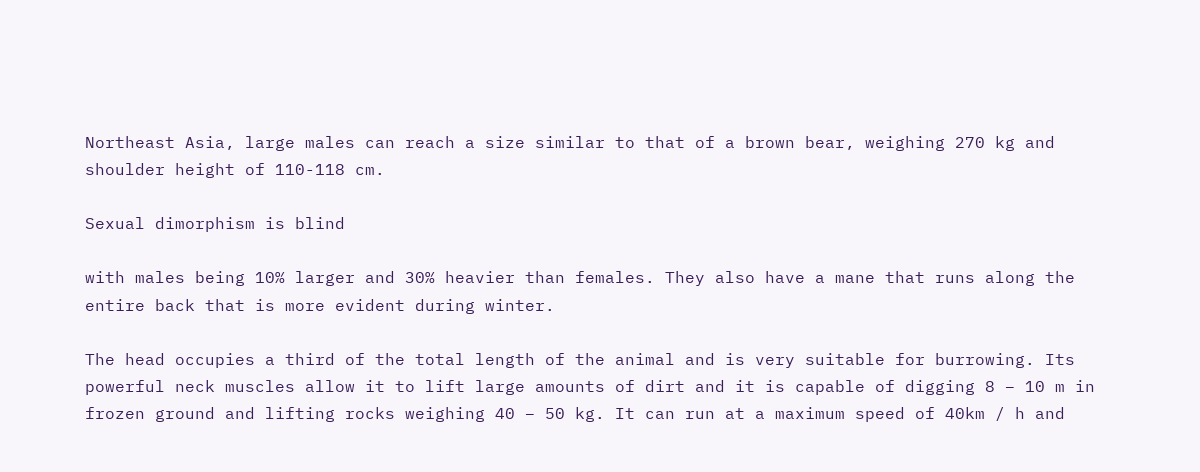Northeast Asia, large males can reach a size similar to that of a brown bear, weighing 270 kg and shoulder height of 110-118 cm.

Sexual dimorphism is blind

with males being 10% larger and 30% heavier than females. They also have a mane that runs along the entire back that is more evident during winter.

The head occupies a third of the total length of the animal and is very suitable for burrowing. Its powerful neck muscles allow it to lift large amounts of dirt and it is capable of digging 8 – 10 m in frozen ground and lifting rocks weighing 40 – 50 kg. It can run at a maximum speed of 40km / h and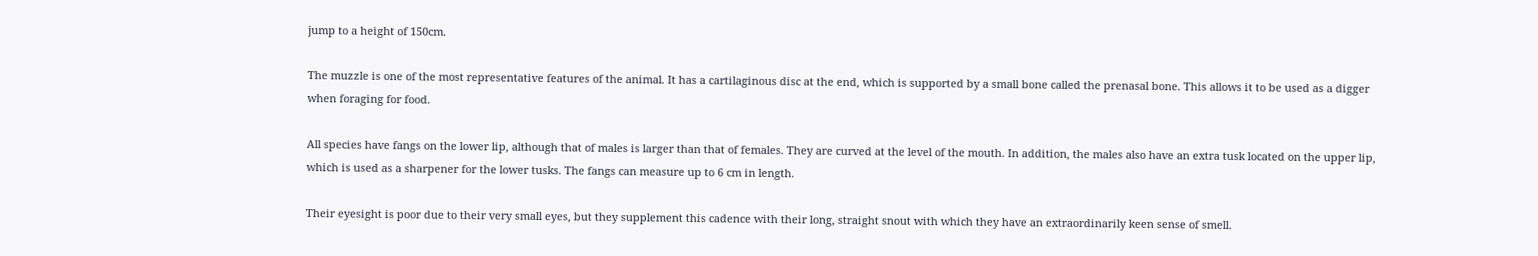jump to a height of 150cm.

The muzzle is one of the most representative features of the animal. It has a cartilaginous disc at the end, which is supported by a small bone called the prenasal bone. This allows it to be used as a digger when foraging for food.

All species have fangs on the lower lip, although that of males is larger than that of females. They are curved at the level of the mouth. In addition, the males also have an extra tusk located on the upper lip, which is used as a sharpener for the lower tusks. The fangs can measure up to 6 cm in length.

Their eyesight is poor due to their very small eyes, but they supplement this cadence with their long, straight snout with which they have an extraordinarily keen sense of smell.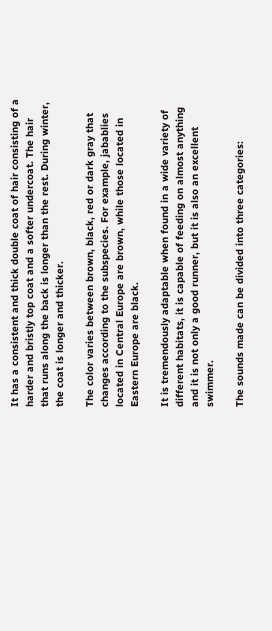It has a consistent and thick double coat of hair consisting of a harder and bristly top coat and a softer undercoat. The hair that runs along the back is longer than the rest. During winter, the coat is longer and thicker.

The color varies between brown, black, red or dark gray that changes according to the subspecies. For example, jabablies located in Central Europe are brown, while those located in Eastern Europe are black.

It is tremendously adaptable when found in a wide variety of different habitats, it is capable of feeding on almost anything and it is not only a good runner, but it is also an excellent swimmer.

The sounds made can be divided into three categories: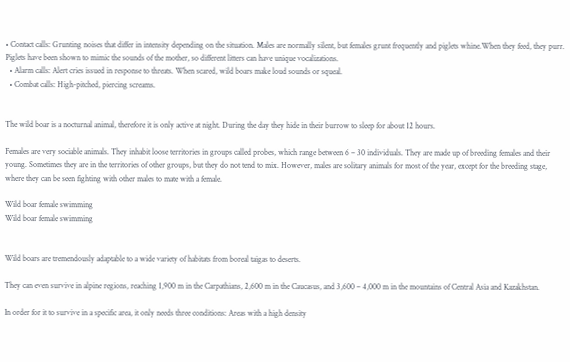• Contact calls: Grunting noises that differ in intensity depending on the situation. Males are normally silent, but females grunt frequently and piglets whine.When they feed, they purr. Piglets have been shown to mimic the sounds of the mother, so different litters can have unique vocalizations.
  • Alarm calls: Alert cries issued in response to threats. When scared, wild boars make loud sounds or squeal.
  • Combat calls: High-pitched, piercing screams.


The wild boar is a nocturnal animal, therefore it is only active at night. During the day they hide in their burrow to sleep for about 12 hours.

Females are very sociable animals. They inhabit loose territories in groups called probes, which range between 6 – 30 individuals. They are made up of breeding females and their young. Sometimes they are in the territories of other groups, but they do not tend to mix. However, males are solitary animals for most of the year, except for the breeding stage, where they can be seen fighting with other males to mate with a female.

Wild boar female swimming
Wild boar female swimming


Wild boars are tremendously adaptable to a wide variety of habitats from boreal taigas to deserts.

They can even survive in alpine regions, reaching 1,900 m in the Carpathians, 2,600 m in the Caucasus, and 3,600 – 4,000 m in the mountains of Central Asia and Kazakhstan.

In order for it to survive in a specific area, it only needs three conditions: Areas with a high density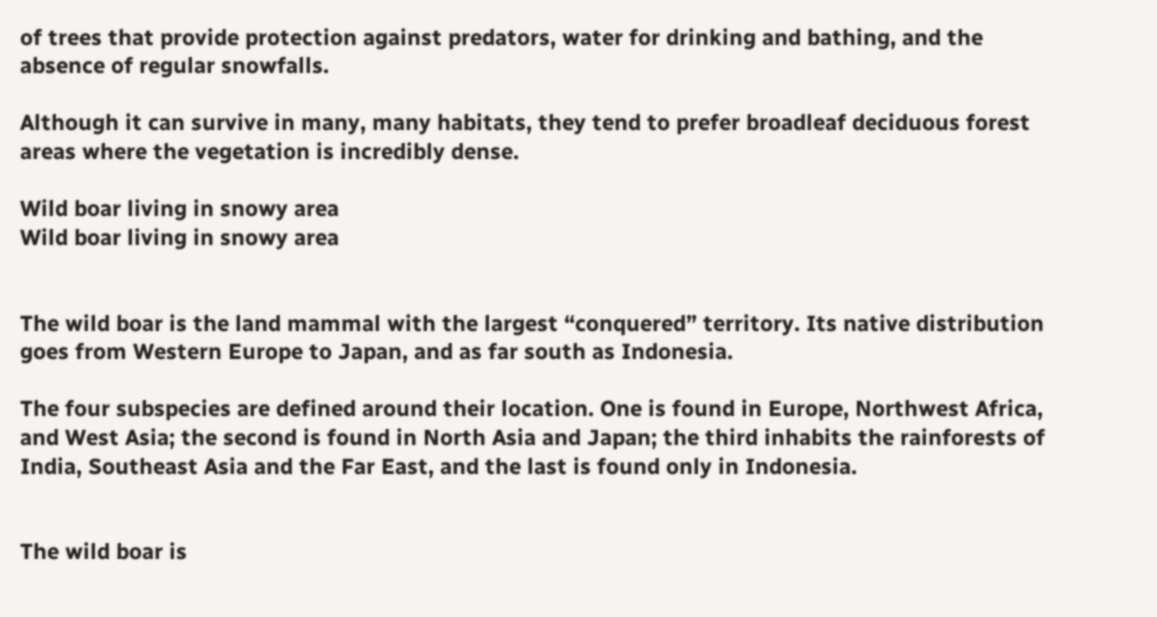of trees that provide protection against predators, water for drinking and bathing, and the absence of regular snowfalls.

Although it can survive in many, many habitats, they tend to prefer broadleaf deciduous forest areas where the vegetation is incredibly dense.

Wild boar living in snowy area
Wild boar living in snowy area


The wild boar is the land mammal with the largest “conquered” territory. Its native distribution goes from Western Europe to Japan, and as far south as Indonesia.

The four subspecies are defined around their location. One is found in Europe, Northwest Africa, and West Asia; the second is found in North Asia and Japan; the third inhabits the rainforests of India, Southeast Asia and the Far East, and the last is found only in Indonesia.


The wild boar is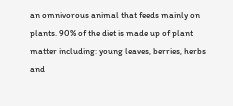an omnivorous animal that feeds mainly on plants. 90% of the diet is made up of plant matter including: young leaves, berries, herbs and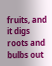fruits, and it digs roots and bulbs out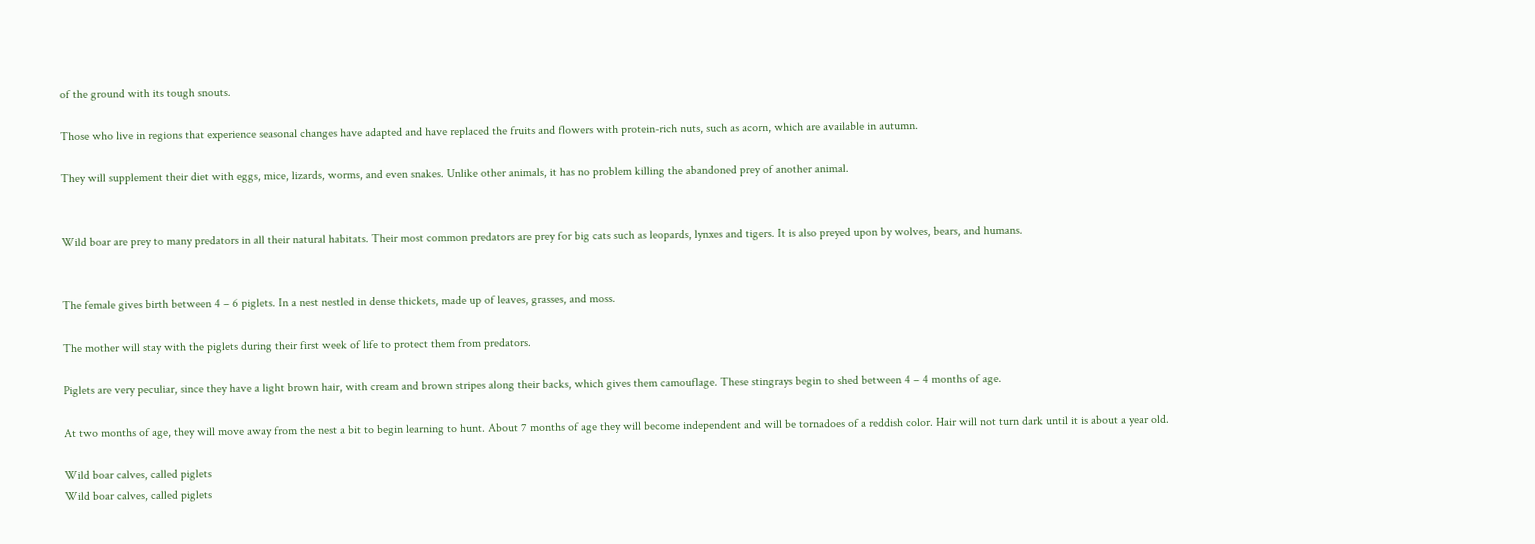of the ground with its tough snouts.

Those who live in regions that experience seasonal changes have adapted and have replaced the fruits and flowers with protein-rich nuts, such as acorn, which are available in autumn.

They will supplement their diet with eggs, mice, lizards, worms, and even snakes. Unlike other animals, it has no problem killing the abandoned prey of another animal.


Wild boar are prey to many predators in all their natural habitats. Their most common predators are prey for big cats such as leopards, lynxes and tigers. It is also preyed upon by wolves, bears, and humans.


The female gives birth between 4 – 6 piglets. In a nest nestled in dense thickets, made up of leaves, grasses, and moss.

The mother will stay with the piglets during their first week of life to protect them from predators.

Piglets are very peculiar, since they have a light brown hair, with cream and brown stripes along their backs, which gives them camouflage. These stingrays begin to shed between 4 – 4 months of age.

At two months of age, they will move away from the nest a bit to begin learning to hunt. About 7 months of age they will become independent and will be tornadoes of a reddish color. Hair will not turn dark until it is about a year old.

Wild boar calves, called piglets
Wild boar calves, called piglets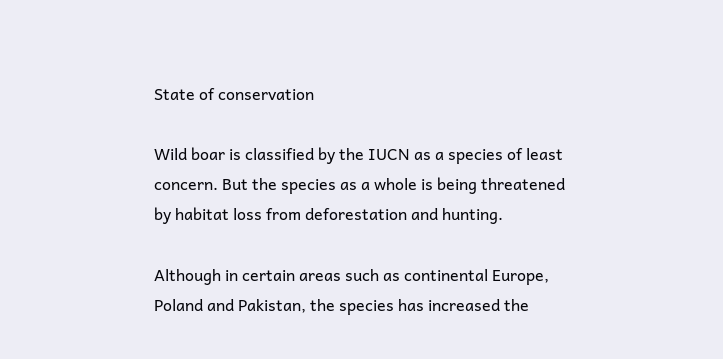State of conservation

Wild boar is classified by the IUCN as a species of least concern. But the species as a whole is being threatened by habitat loss from deforestation and hunting.

Although in certain areas such as continental Europe, Poland and Pakistan, the species has increased the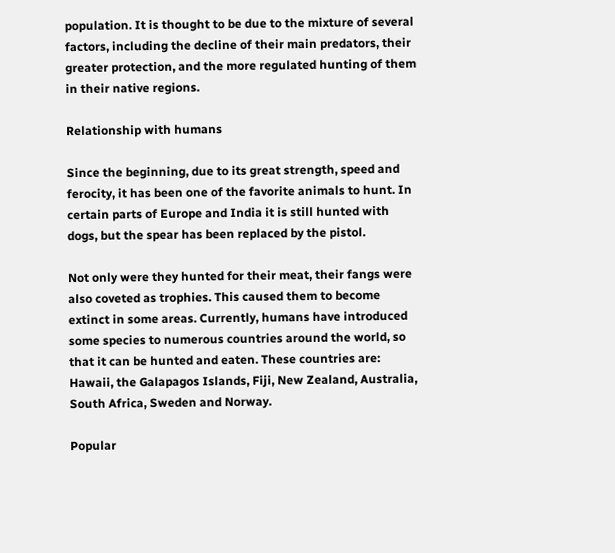population. It is thought to be due to the mixture of several factors, including the decline of their main predators, their greater protection, and the more regulated hunting of them in their native regions.

Relationship with humans

Since the beginning, due to its great strength, speed and ferocity, it has been one of the favorite animals to hunt. In certain parts of Europe and India it is still hunted with dogs, but the spear has been replaced by the pistol.

Not only were they hunted for their meat, their fangs were also coveted as trophies. This caused them to become extinct in some areas. Currently, humans have introduced some species to numerous countries around the world, so that it can be hunted and eaten. These countries are: Hawaii, the Galapagos Islands, Fiji, New Zealand, Australia, South Africa, Sweden and Norway.

Popular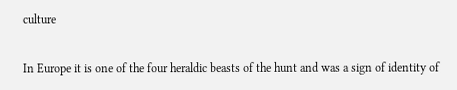culture

In Europe it is one of the four heraldic beasts of the hunt and was a sign of identity of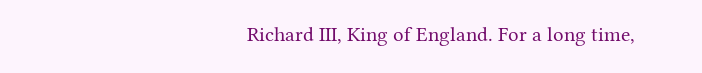Richard III, King of England. For a long time,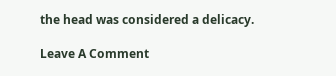the head was considered a delicacy.

Leave A Comment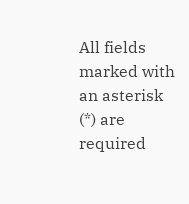All fields marked with an asterisk (*) are required